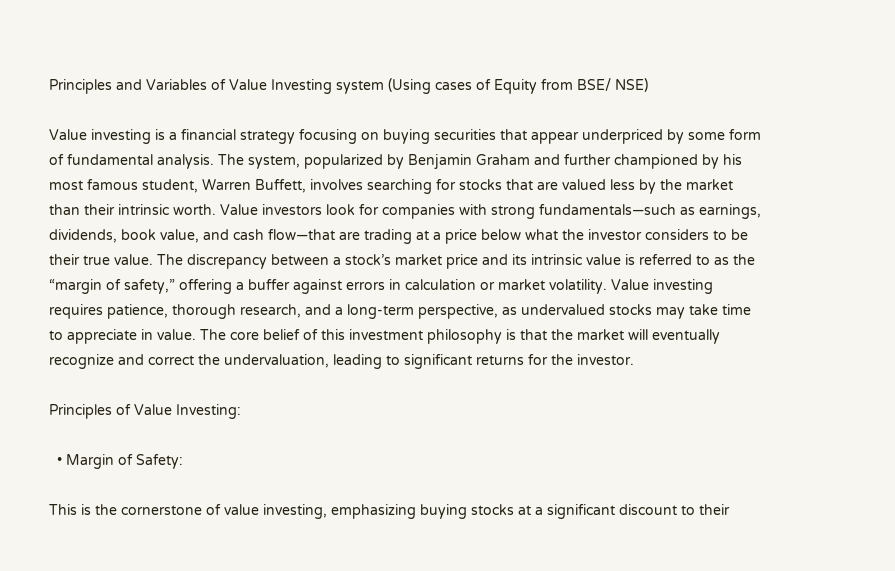Principles and Variables of Value Investing system (Using cases of Equity from BSE/ NSE)

Value investing is a financial strategy focusing on buying securities that appear underpriced by some form of fundamental analysis. The system, popularized by Benjamin Graham and further championed by his most famous student, Warren Buffett, involves searching for stocks that are valued less by the market than their intrinsic worth. Value investors look for companies with strong fundamentals—such as earnings, dividends, book value, and cash flow—that are trading at a price below what the investor considers to be their true value. The discrepancy between a stock’s market price and its intrinsic value is referred to as the “margin of safety,” offering a buffer against errors in calculation or market volatility. Value investing requires patience, thorough research, and a long-term perspective, as undervalued stocks may take time to appreciate in value. The core belief of this investment philosophy is that the market will eventually recognize and correct the undervaluation, leading to significant returns for the investor.

Principles of Value Investing:

  • Margin of Safety:

This is the cornerstone of value investing, emphasizing buying stocks at a significant discount to their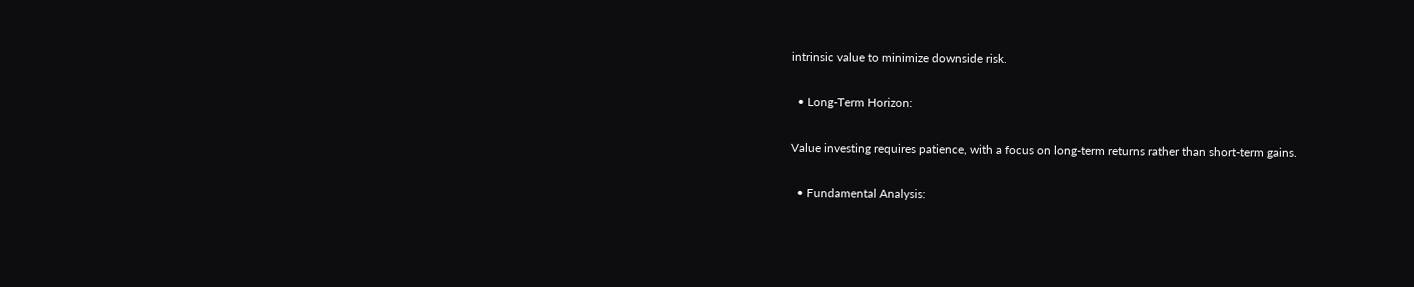intrinsic value to minimize downside risk.

  • Long-Term Horizon:

Value investing requires patience, with a focus on long-term returns rather than short-term gains.

  • Fundamental Analysis: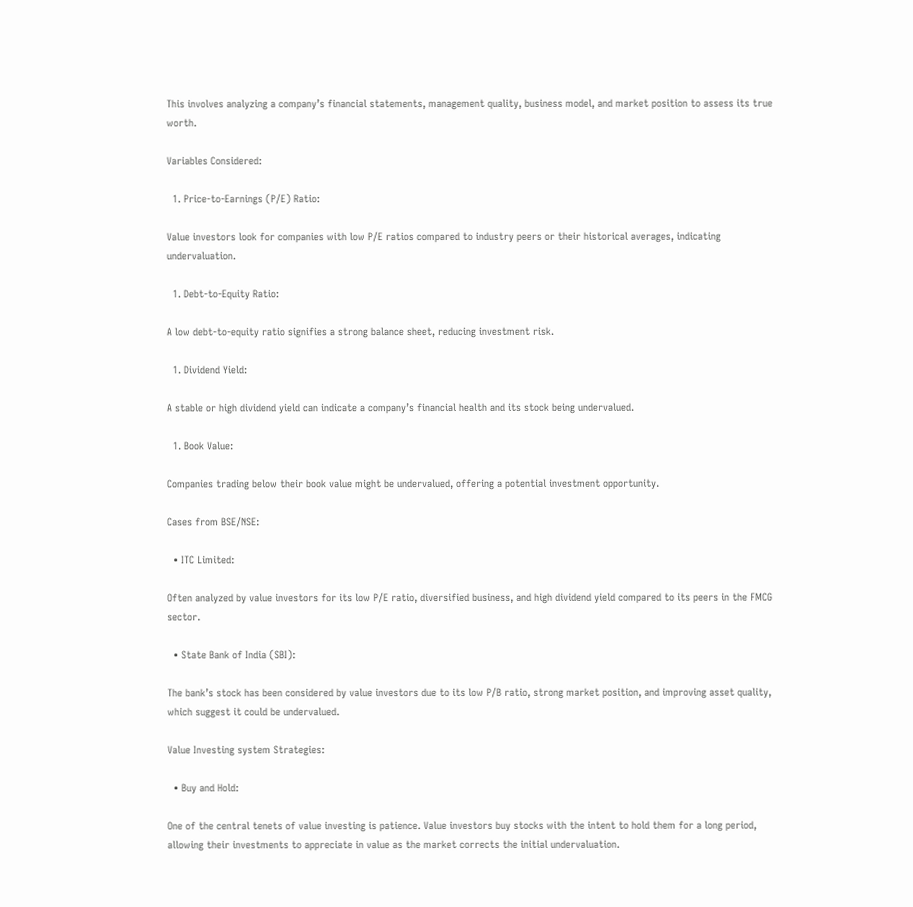This involves analyzing a company’s financial statements, management quality, business model, and market position to assess its true worth.

Variables Considered:

  1. Price-to-Earnings (P/E) Ratio:

Value investors look for companies with low P/E ratios compared to industry peers or their historical averages, indicating undervaluation.

  1. Debt-to-Equity Ratio:

A low debt-to-equity ratio signifies a strong balance sheet, reducing investment risk.

  1. Dividend Yield:

A stable or high dividend yield can indicate a company’s financial health and its stock being undervalued.

  1. Book Value:

Companies trading below their book value might be undervalued, offering a potential investment opportunity.

Cases from BSE/NSE:

  • ITC Limited:

Often analyzed by value investors for its low P/E ratio, diversified business, and high dividend yield compared to its peers in the FMCG sector.

  • State Bank of India (SBI):

The bank’s stock has been considered by value investors due to its low P/B ratio, strong market position, and improving asset quality, which suggest it could be undervalued.

Value Investing system Strategies:

  • Buy and Hold:

One of the central tenets of value investing is patience. Value investors buy stocks with the intent to hold them for a long period, allowing their investments to appreciate in value as the market corrects the initial undervaluation.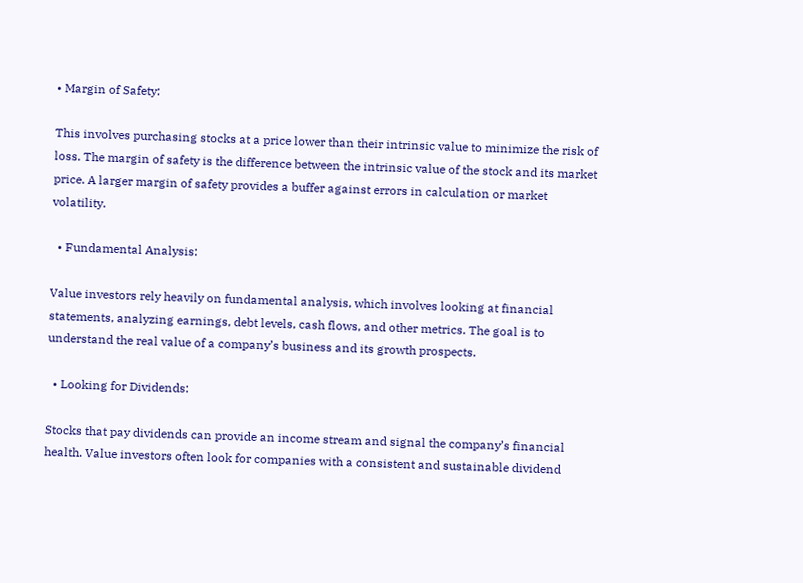• Margin of Safety:

This involves purchasing stocks at a price lower than their intrinsic value to minimize the risk of loss. The margin of safety is the difference between the intrinsic value of the stock and its market price. A larger margin of safety provides a buffer against errors in calculation or market volatility.

  • Fundamental Analysis:

Value investors rely heavily on fundamental analysis, which involves looking at financial statements, analyzing earnings, debt levels, cash flows, and other metrics. The goal is to understand the real value of a company’s business and its growth prospects.

  • Looking for Dividends:

Stocks that pay dividends can provide an income stream and signal the company’s financial health. Value investors often look for companies with a consistent and sustainable dividend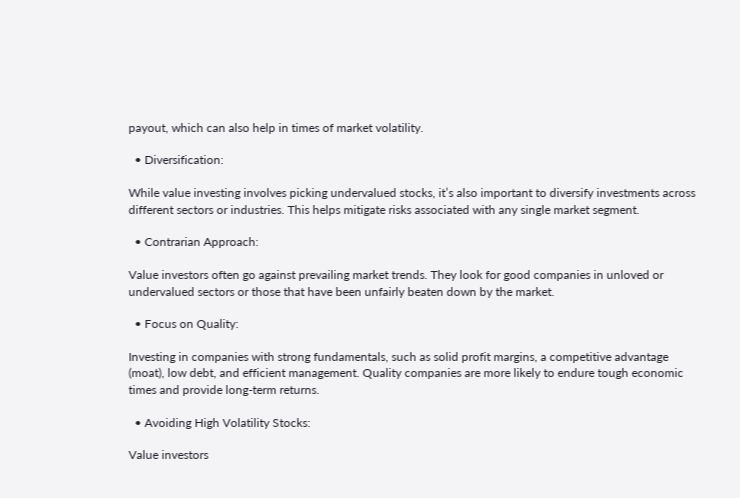payout, which can also help in times of market volatility.

  • Diversification:

While value investing involves picking undervalued stocks, it’s also important to diversify investments across different sectors or industries. This helps mitigate risks associated with any single market segment.

  • Contrarian Approach:

Value investors often go against prevailing market trends. They look for good companies in unloved or undervalued sectors or those that have been unfairly beaten down by the market.

  • Focus on Quality:

Investing in companies with strong fundamentals, such as solid profit margins, a competitive advantage (moat), low debt, and efficient management. Quality companies are more likely to endure tough economic times and provide long-term returns.

  • Avoiding High Volatility Stocks:

Value investors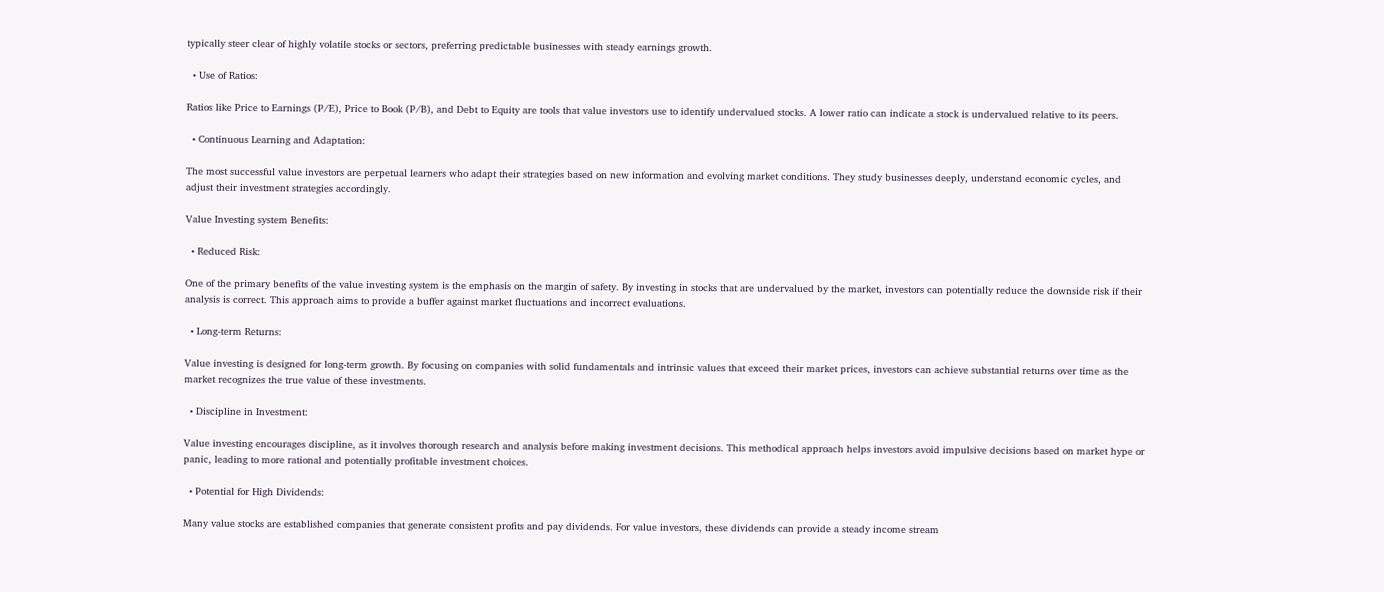typically steer clear of highly volatile stocks or sectors, preferring predictable businesses with steady earnings growth.

  • Use of Ratios:

Ratios like Price to Earnings (P/E), Price to Book (P/B), and Debt to Equity are tools that value investors use to identify undervalued stocks. A lower ratio can indicate a stock is undervalued relative to its peers.

  • Continuous Learning and Adaptation:

The most successful value investors are perpetual learners who adapt their strategies based on new information and evolving market conditions. They study businesses deeply, understand economic cycles, and adjust their investment strategies accordingly.

Value Investing system Benefits:

  • Reduced Risk:

One of the primary benefits of the value investing system is the emphasis on the margin of safety. By investing in stocks that are undervalued by the market, investors can potentially reduce the downside risk if their analysis is correct. This approach aims to provide a buffer against market fluctuations and incorrect evaluations.

  • Long-term Returns:

Value investing is designed for long-term growth. By focusing on companies with solid fundamentals and intrinsic values that exceed their market prices, investors can achieve substantial returns over time as the market recognizes the true value of these investments.

  • Discipline in Investment:

Value investing encourages discipline, as it involves thorough research and analysis before making investment decisions. This methodical approach helps investors avoid impulsive decisions based on market hype or panic, leading to more rational and potentially profitable investment choices.

  • Potential for High Dividends:

Many value stocks are established companies that generate consistent profits and pay dividends. For value investors, these dividends can provide a steady income stream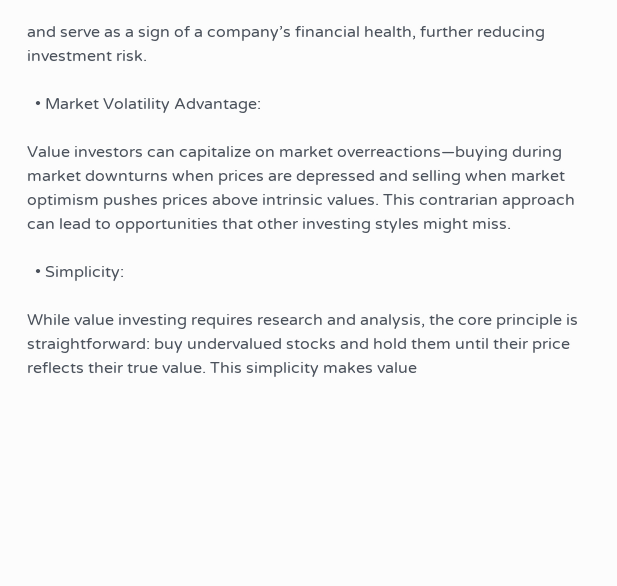and serve as a sign of a company’s financial health, further reducing investment risk.

  • Market Volatility Advantage:

Value investors can capitalize on market overreactions—buying during market downturns when prices are depressed and selling when market optimism pushes prices above intrinsic values. This contrarian approach can lead to opportunities that other investing styles might miss.

  • Simplicity:

While value investing requires research and analysis, the core principle is straightforward: buy undervalued stocks and hold them until their price reflects their true value. This simplicity makes value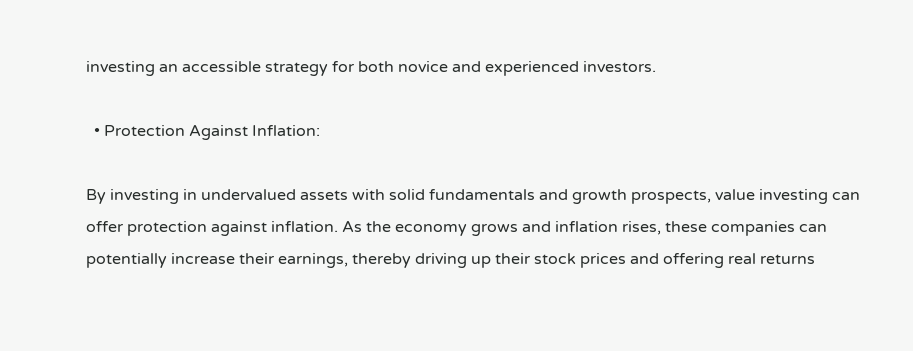investing an accessible strategy for both novice and experienced investors.

  • Protection Against Inflation:

By investing in undervalued assets with solid fundamentals and growth prospects, value investing can offer protection against inflation. As the economy grows and inflation rises, these companies can potentially increase their earnings, thereby driving up their stock prices and offering real returns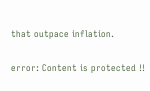that outpace inflation.

error: Content is protected !!